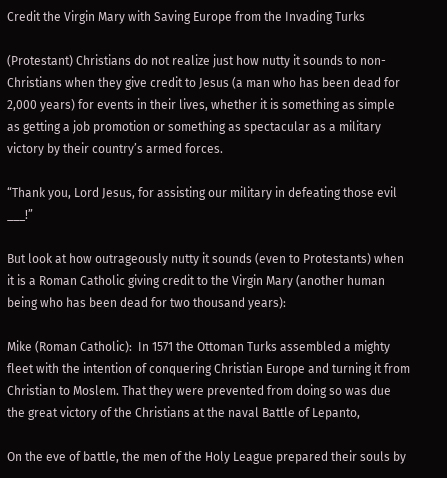Credit the Virgin Mary with Saving Europe from the Invading Turks

(Protestant) Christians do not realize just how nutty it sounds to non-Christians when they give credit to Jesus (a man who has been dead for 2,000 years) for events in their lives, whether it is something as simple as getting a job promotion or something as spectacular as a military victory by their country’s armed forces.

“Thank you, Lord Jesus, for assisting our military in defeating those evil ___!”

But look at how outrageously nutty it sounds (even to Protestants) when it is a Roman Catholic giving credit to the Virgin Mary (another human being who has been dead for two thousand years):

Mike (Roman Catholic):  In 1571 the Ottoman Turks assembled a mighty fleet with the intention of conquering Christian Europe and turning it from Christian to Moslem. That they were prevented from doing so was due the great victory of the Christians at the naval Battle of Lepanto,

On the eve of battle, the men of the Holy League prepared their souls by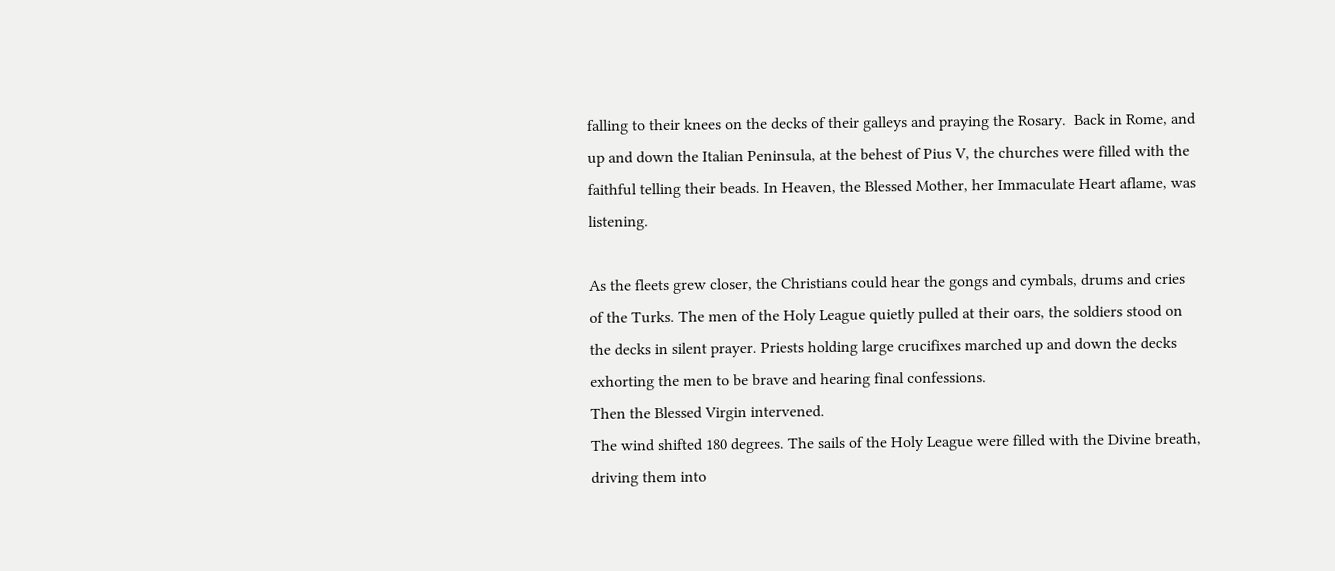falling to their knees on the decks of their galleys and praying the Rosary.  Back in Rome, and up and down the Italian Peninsula, at the behest of Pius V, the churches were filled with the faithful telling their beads. In Heaven, the Blessed Mother, her Immaculate Heart aflame, was listening.

As the fleets grew closer, the Christians could hear the gongs and cymbals, drums and cries of the Turks. The men of the Holy League quietly pulled at their oars, the soldiers stood on the decks in silent prayer. Priests holding large crucifixes marched up and down the decks exhorting the men to be brave and hearing final confessions.
Then the Blessed Virgin intervened.
The wind shifted 180 degrees. The sails of the Holy League were filled with the Divine breath, driving them into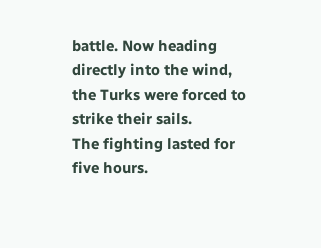battle. Now heading directly into the wind, the Turks were forced to strike their sails.
The fighting lasted for five hours.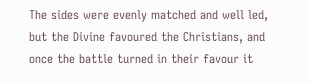The sides were evenly matched and well led, but the Divine favoured the Christians, and once the battle turned in their favour it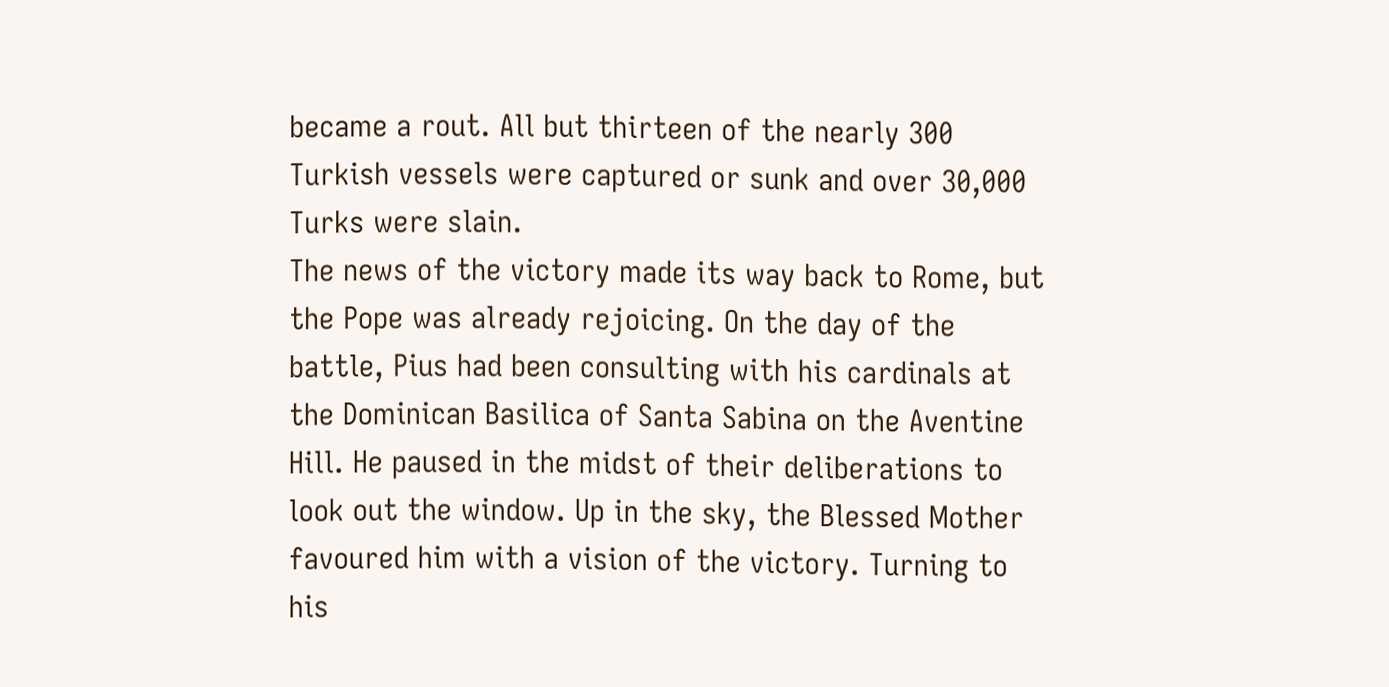became a rout. All but thirteen of the nearly 300 Turkish vessels were captured or sunk and over 30,000 Turks were slain.
The news of the victory made its way back to Rome, but the Pope was already rejoicing. On the day of the battle, Pius had been consulting with his cardinals at the Dominican Basilica of Santa Sabina on the Aventine Hill. He paused in the midst of their deliberations to look out the window. Up in the sky, the Blessed Mother favoured him with a vision of the victory. Turning to his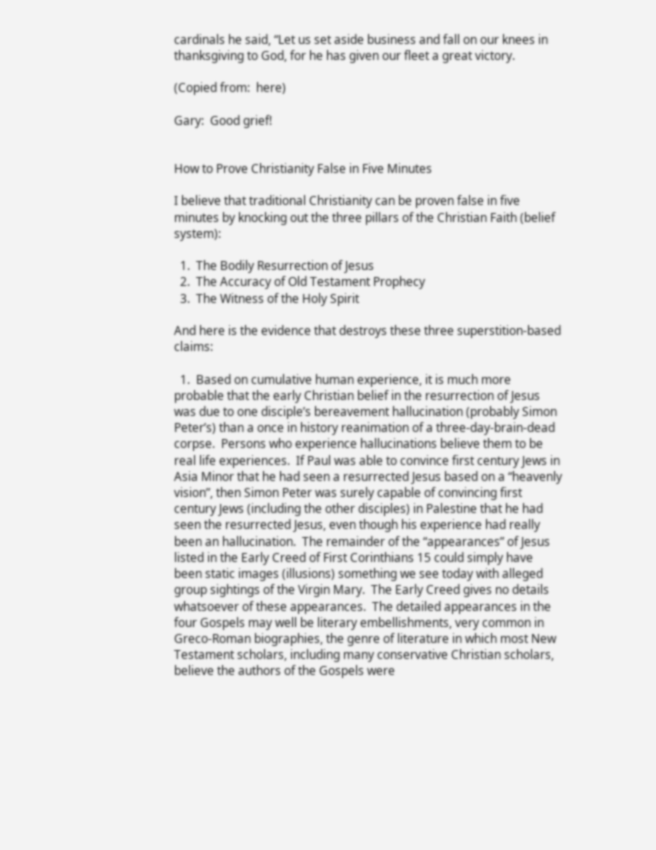cardinals he said, “Let us set aside business and fall on our knees in thanksgiving to God, for he has given our fleet a great victory.

(Copied from:  here)

Gary:  Good grief!


How to Prove Christianity False in Five Minutes

I believe that traditional Christianity can be proven false in five minutes by knocking out the three pillars of the Christian Faith (belief system):

  1.  The Bodily Resurrection of Jesus
  2.  The Accuracy of Old Testament Prophecy
  3.  The Witness of the Holy Spirit

And here is the evidence that destroys these three superstition-based claims:

  1.  Based on cumulative human experience, it is much more probable that the early Christian belief in the resurrection of Jesus was due to one disciple’s bereavement hallucination (probably Simon Peter’s) than a once in history reanimation of a three-day-brain-dead corpse.  Persons who experience hallucinations believe them to be real life experiences.  If Paul was able to convince first century Jews in Asia Minor that he had seen a resurrected Jesus based on a “heavenly vision”, then Simon Peter was surely capable of convincing first century Jews (including the other disciples) in Palestine that he had seen the resurrected Jesus, even though his experience had really been an hallucination.  The remainder of the “appearances” of Jesus listed in the Early Creed of First Corinthians 15 could simply have been static images (illusions) something we see today with alleged group sightings of the Virgin Mary.  The Early Creed gives no details whatsoever of these appearances.  The detailed appearances in the four Gospels may well be literary embellishments, very common in Greco-Roman biographies, the genre of literature in which most New Testament scholars, including many conservative Christian scholars, believe the authors of the Gospels were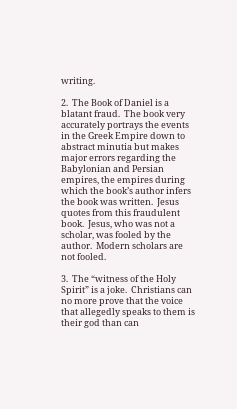writing.

2.  The Book of Daniel is a blatant fraud.  The book very accurately portrays the events in the Greek Empire down to abstract minutia but makes major errors regarding the Babylonian and Persian empires, the empires during which the book’s author infers the book was written.  Jesus quotes from this fraudulent book.  Jesus, who was not a scholar, was fooled by the author.  Modern scholars are not fooled.

3.  The “witness of the Holy Spirit” is a joke.  Christians can no more prove that the voice that allegedly speaks to them is their god than can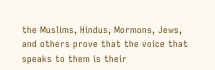the Muslims, Hindus, Mormons, Jews, and others prove that the voice that speaks to them is their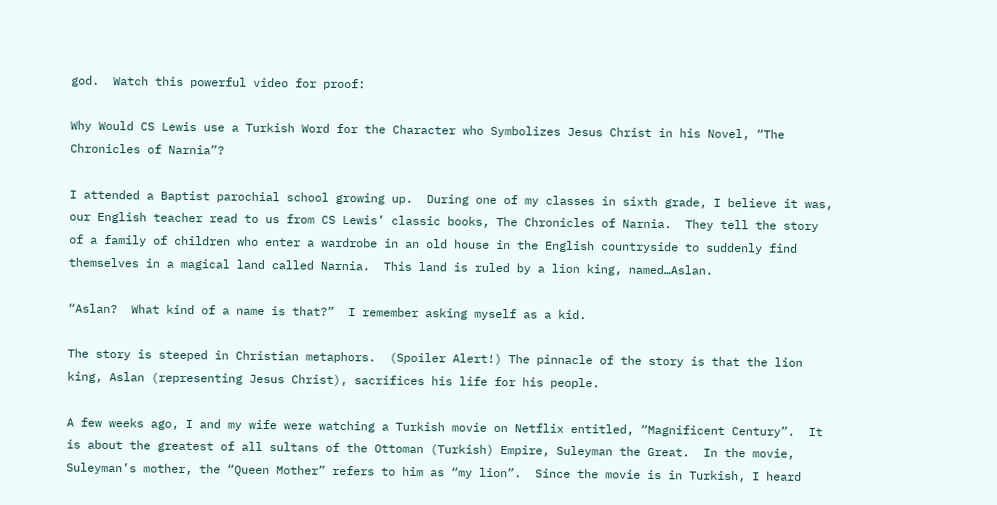god.  Watch this powerful video for proof:

Why Would CS Lewis use a Turkish Word for the Character who Symbolizes Jesus Christ in his Novel, “The Chronicles of Narnia”?

I attended a Baptist parochial school growing up.  During one of my classes in sixth grade, I believe it was, our English teacher read to us from CS Lewis’ classic books, The Chronicles of Narnia.  They tell the story of a family of children who enter a wardrobe in an old house in the English countryside to suddenly find themselves in a magical land called Narnia.  This land is ruled by a lion king, named…Aslan.

“Aslan?  What kind of a name is that?”  I remember asking myself as a kid.

The story is steeped in Christian metaphors.  (Spoiler Alert!) The pinnacle of the story is that the lion king, Aslan (representing Jesus Christ), sacrifices his life for his people.

A few weeks ago, I and my wife were watching a Turkish movie on Netflix entitled, “Magnificent Century”.  It is about the greatest of all sultans of the Ottoman (Turkish) Empire, Suleyman the Great.  In the movie, Suleyman’s mother, the “Queen Mother” refers to him as “my lion”.  Since the movie is in Turkish, I heard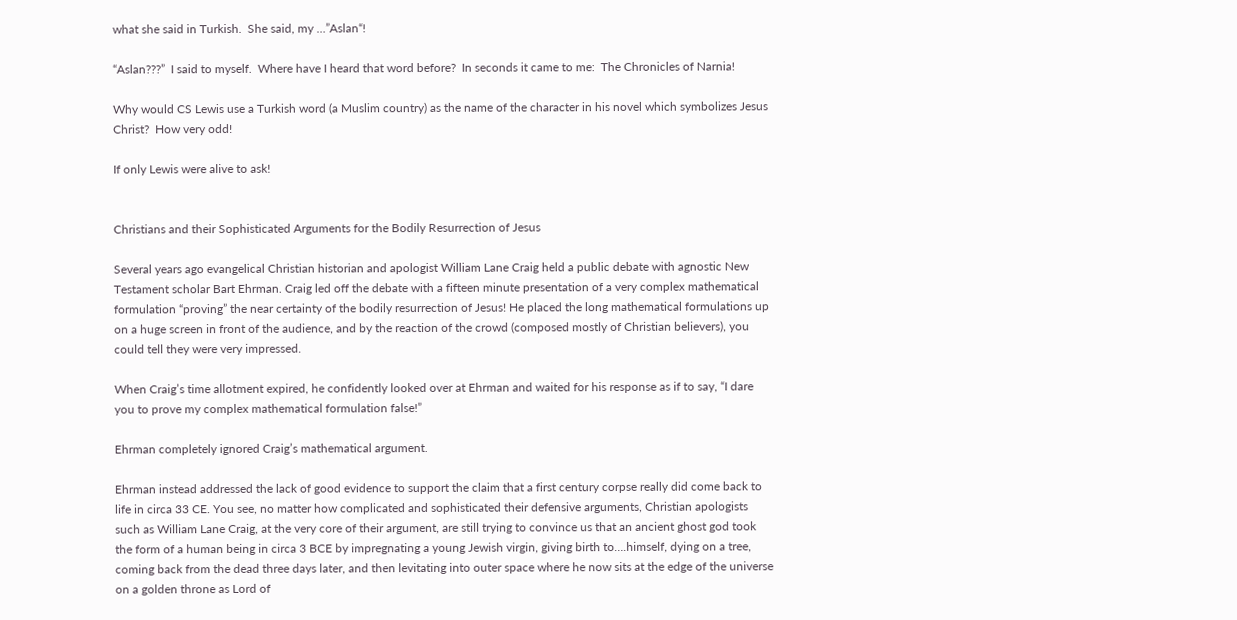what she said in Turkish.  She said, my …”Aslan“!

“Aslan???”  I said to myself.  Where have I heard that word before?  In seconds it came to me:  The Chronicles of Narnia!

Why would CS Lewis use a Turkish word (a Muslim country) as the name of the character in his novel which symbolizes Jesus Christ?  How very odd!

If only Lewis were alive to ask!


Christians and their Sophisticated Arguments for the Bodily Resurrection of Jesus

Several years ago evangelical Christian historian and apologist William Lane Craig held a public debate with agnostic New Testament scholar Bart Ehrman. Craig led off the debate with a fifteen minute presentation of a very complex mathematical formulation “proving” the near certainty of the bodily resurrection of Jesus! He placed the long mathematical formulations up on a huge screen in front of the audience, and by the reaction of the crowd (composed mostly of Christian believers), you could tell they were very impressed.

When Craig’s time allotment expired, he confidently looked over at Ehrman and waited for his response as if to say, “I dare you to prove my complex mathematical formulation false!”

Ehrman completely ignored Craig’s mathematical argument.

Ehrman instead addressed the lack of good evidence to support the claim that a first century corpse really did come back to life in circa 33 CE. You see, no matter how complicated and sophisticated their defensive arguments, Christian apologists such as William Lane Craig, at the very core of their argument, are still trying to convince us that an ancient ghost god took the form of a human being in circa 3 BCE by impregnating a young Jewish virgin, giving birth to….himself, dying on a tree, coming back from the dead three days later, and then levitating into outer space where he now sits at the edge of the universe on a golden throne as Lord of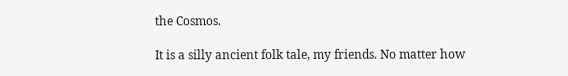the Cosmos.

It is a silly ancient folk tale, my friends. No matter how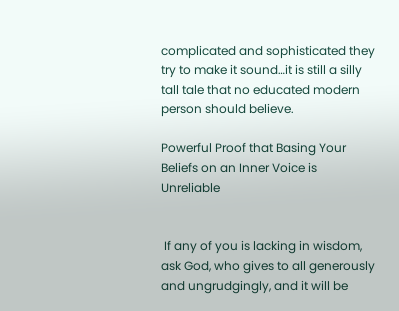complicated and sophisticated they try to make it sound…it is still a silly tall tale that no educated modern person should believe.

Powerful Proof that Basing Your Beliefs on an Inner Voice is Unreliable


 If any of you is lacking in wisdom, ask God, who gives to all generously and ungrudgingly, and it will be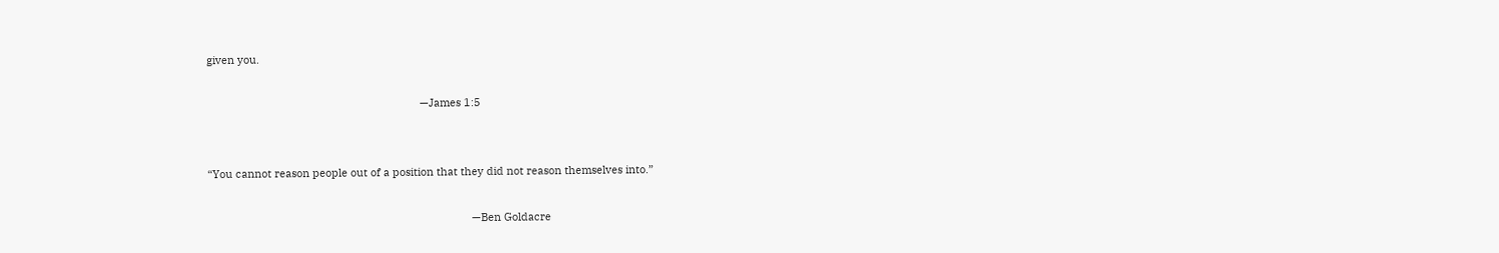given you.

                                                                       —James 1:5


“You cannot reason people out of a position that they did not reason themselves into.”

                                                                                        —Ben Goldacre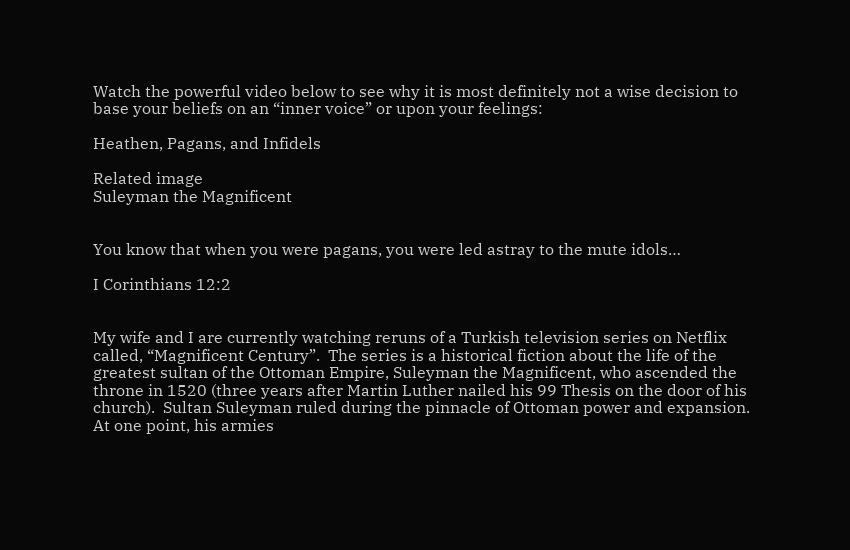Watch the powerful video below to see why it is most definitely not a wise decision to base your beliefs on an “inner voice” or upon your feelings:

Heathen, Pagans, and Infidels

Related image
Suleyman the Magnificent


You know that when you were pagans, you were led astray to the mute idols…

I Corinthians 12:2


My wife and I are currently watching reruns of a Turkish television series on Netflix called, “Magnificent Century”.  The series is a historical fiction about the life of the greatest sultan of the Ottoman Empire, Suleyman the Magnificent, who ascended the throne in 1520 (three years after Martin Luther nailed his 99 Thesis on the door of his church).  Sultan Suleyman ruled during the pinnacle of Ottoman power and expansion.  At one point, his armies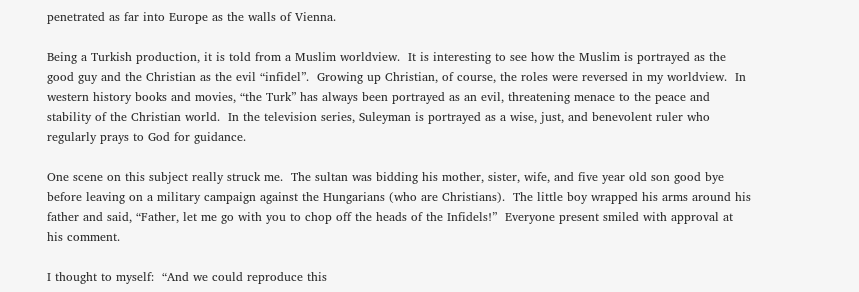penetrated as far into Europe as the walls of Vienna.

Being a Turkish production, it is told from a Muslim worldview.  It is interesting to see how the Muslim is portrayed as the good guy and the Christian as the evil “infidel”.  Growing up Christian, of course, the roles were reversed in my worldview.  In western history books and movies, “the Turk” has always been portrayed as an evil, threatening menace to the peace and stability of the Christian world.  In the television series, Suleyman is portrayed as a wise, just, and benevolent ruler who regularly prays to God for guidance.

One scene on this subject really struck me.  The sultan was bidding his mother, sister, wife, and five year old son good bye before leaving on a military campaign against the Hungarians (who are Christians).  The little boy wrapped his arms around his father and said, “Father, let me go with you to chop off the heads of the Infidels!”  Everyone present smiled with approval at his comment.

I thought to myself:  “And we could reproduce this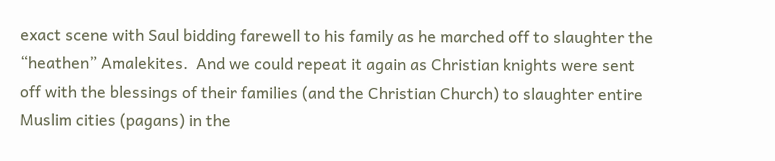exact scene with Saul bidding farewell to his family as he marched off to slaughter the “heathen” Amalekites.  And we could repeat it again as Christian knights were sent off with the blessings of their families (and the Christian Church) to slaughter entire Muslim cities (pagans) in the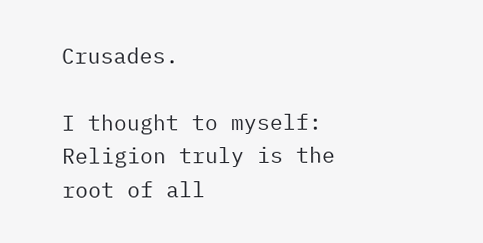Crusades.

I thought to myself:  Religion truly is the root of all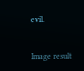evil.


Image result